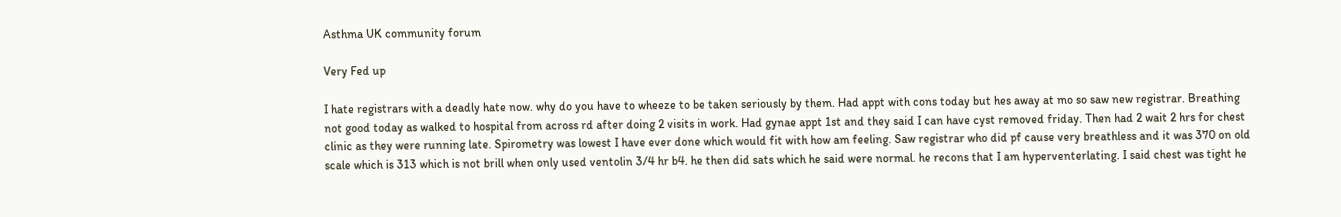Asthma UK community forum

Very Fed up

I hate registrars with a deadly hate now. why do you have to wheeze to be taken seriously by them. Had appt with cons today but hes away at mo so saw new registrar. Breathing not good today as walked to hospital from across rd after doing 2 visits in work. Had gynae appt 1st and they said I can have cyst removed friday. Then had 2 wait 2 hrs for chest clinic as they were running late. Spirometry was lowest I have ever done which would fit with how am feeling. Saw registrar who did pf cause very breathless and it was 370 on old scale which is 313 which is not brill when only used ventolin 3/4 hr b4. he then did sats which he said were normal. he recons that I am hyperventerlating. I said chest was tight he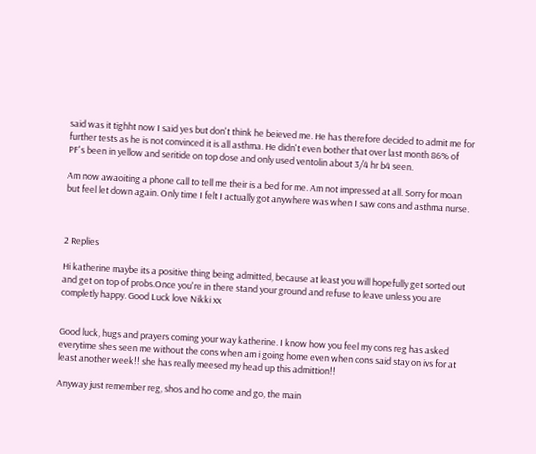said was it tighht now I said yes but don't think he beieved me. He has therefore decided to admit me for further tests as he is not convinced it is all asthma. He didn't even bother that over last month 86% of PF's been in yellow and seritide on top dose and only used ventolin about 3/4 hr b4 seen.

Am now awaoiting a phone call to tell me their is a bed for me. Am not impressed at all. Sorry for moan but feel let down again. Only time I felt I actually got anywhere was when I saw cons and asthma nurse.



2 Replies

Hi katherine maybe its a positive thing being admitted, because at least you will hopefully get sorted out and get on top of probs.Once you're in there stand your ground and refuse to leave unless you are completly happy. Good Luck love Nikki xx


Good luck, hugs and prayers coming your way katherine. I know how you feel my cons reg has asked everytime shes seen me without the cons when am i going home even when cons said stay on ivs for at least another week!! she has really meesed my head up this admittion!!

Anyway just remember reg, shos and ho come and go, the main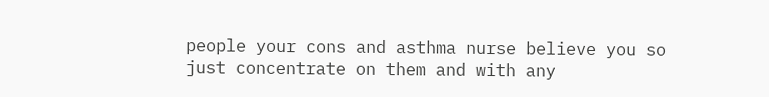people your cons and asthma nurse believe you so just concentrate on them and with any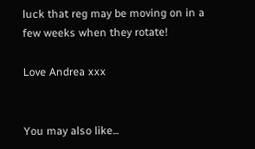luck that reg may be moving on in a few weeks when they rotate!

Love Andrea xxx


You may also like...